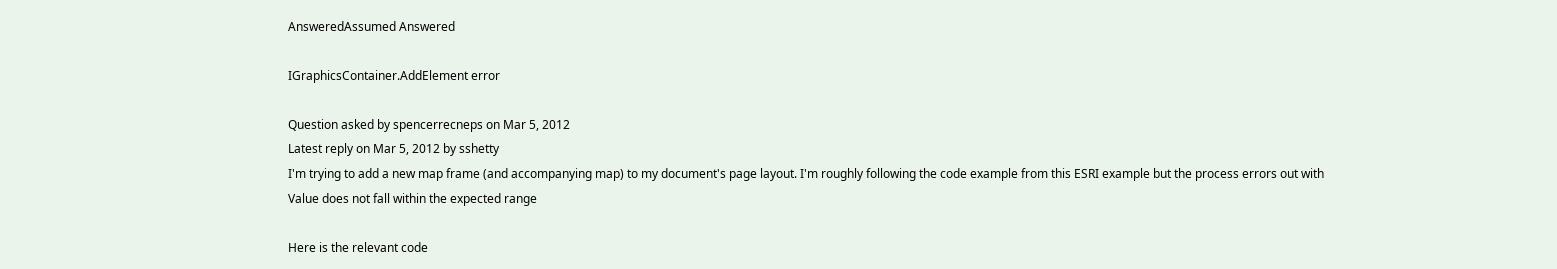AnsweredAssumed Answered

IGraphicsContainer.AddElement error

Question asked by spencerrecneps on Mar 5, 2012
Latest reply on Mar 5, 2012 by sshetty
I'm trying to add a new map frame (and accompanying map) to my document's page layout. I'm roughly following the code example from this ESRI example but the process errors out with
Value does not fall within the expected range

Here is the relevant code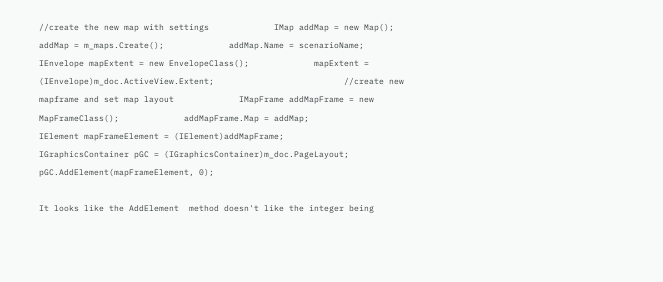//create the new map with settings             IMap addMap = new Map();             addMap = m_maps.Create();             addMap.Name = scenarioName;             IEnvelope mapExtent = new EnvelopeClass();             mapExtent = (IEnvelope)m_doc.ActiveView.Extent;                          //create new mapframe and set map layout             IMapFrame addMapFrame = new MapFrameClass();             addMapFrame.Map = addMap;             IElement mapFrameElement = (IElement)addMapFrame;             IGraphicsContainer pGC = (IGraphicsContainer)m_doc.PageLayout;             pGC.AddElement(mapFrameElement, 0);

It looks like the AddElement  method doesn't like the integer being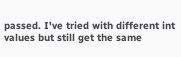passed. I've tried with different int values but still get the same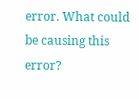error. What could be causing this error?